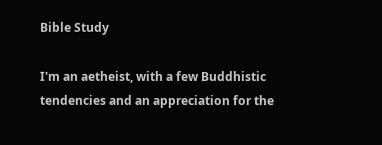Bible Study

I'm an aetheist, with a few Buddhistic tendencies and an appreciation for the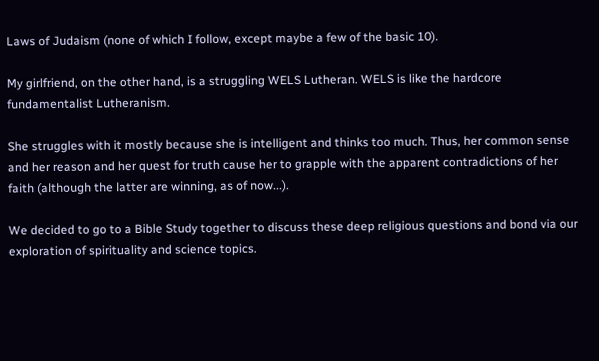Laws of Judaism (none of which I follow, except maybe a few of the basic 10).

My girlfriend, on the other hand, is a struggling WELS Lutheran. WELS is like the hardcore fundamentalist Lutheranism.

She struggles with it mostly because she is intelligent and thinks too much. Thus, her common sense and her reason and her quest for truth cause her to grapple with the apparent contradictions of her faith (although the latter are winning, as of now...).

We decided to go to a Bible Study together to discuss these deep religious questions and bond via our exploration of spirituality and science topics.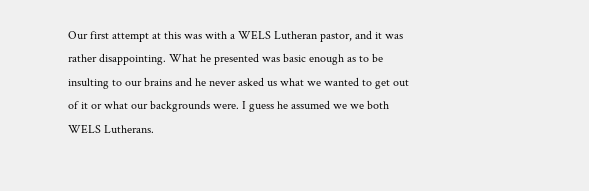Our first attempt at this was with a WELS Lutheran pastor, and it was rather disappointing. What he presented was basic enough as to be insulting to our brains and he never asked us what we wanted to get out of it or what our backgrounds were. I guess he assumed we we both WELS Lutherans.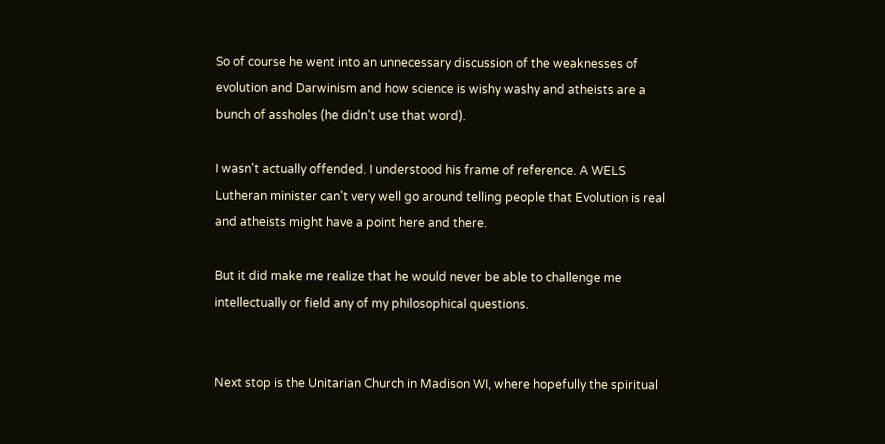So of course he went into an unnecessary discussion of the weaknesses of evolution and Darwinism and how science is wishy washy and atheists are a bunch of assholes (he didn't use that word).

I wasn't actually offended. I understood his frame of reference. A WELS Lutheran minister can't very well go around telling people that Evolution is real and atheists might have a point here and there.

But it did make me realize that he would never be able to challenge me intellectually or field any of my philosophical questions.


Next stop is the Unitarian Church in Madison WI, where hopefully the spiritual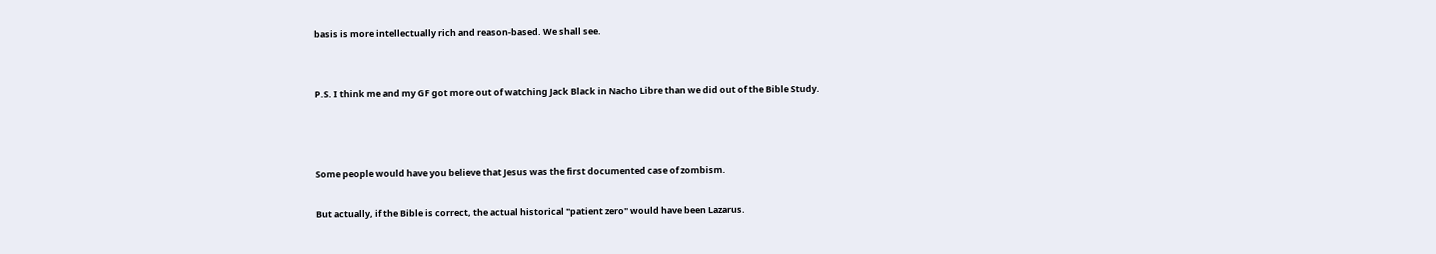basis is more intellectually rich and reason-based. We shall see.


P.S. I think me and my GF got more out of watching Jack Black in Nacho Libre than we did out of the Bible Study.



Some people would have you believe that Jesus was the first documented case of zombism.

But actually, if the Bible is correct, the actual historical "patient zero" would have been Lazarus.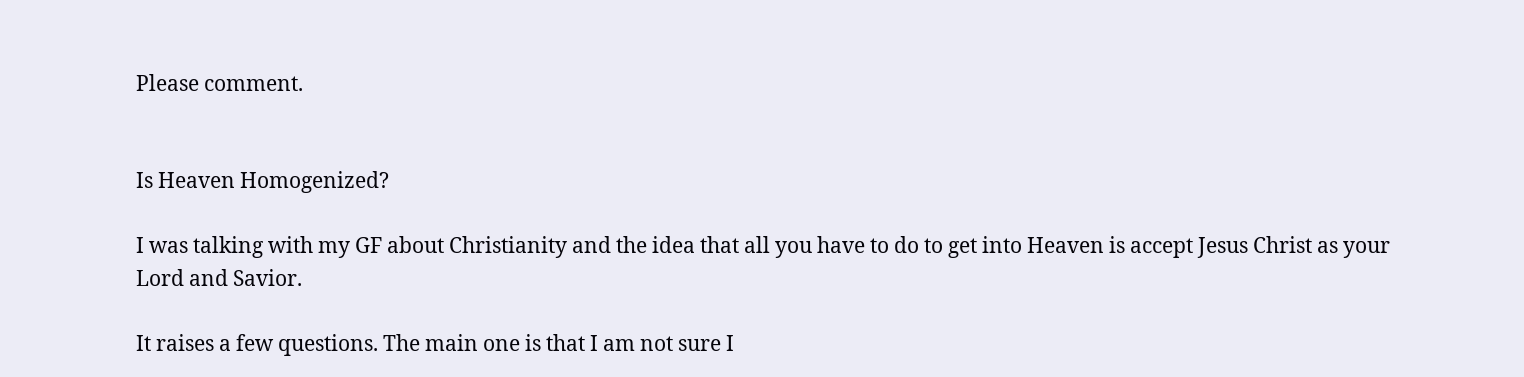Please comment.


Is Heaven Homogenized?

I was talking with my GF about Christianity and the idea that all you have to do to get into Heaven is accept Jesus Christ as your Lord and Savior.

It raises a few questions. The main one is that I am not sure I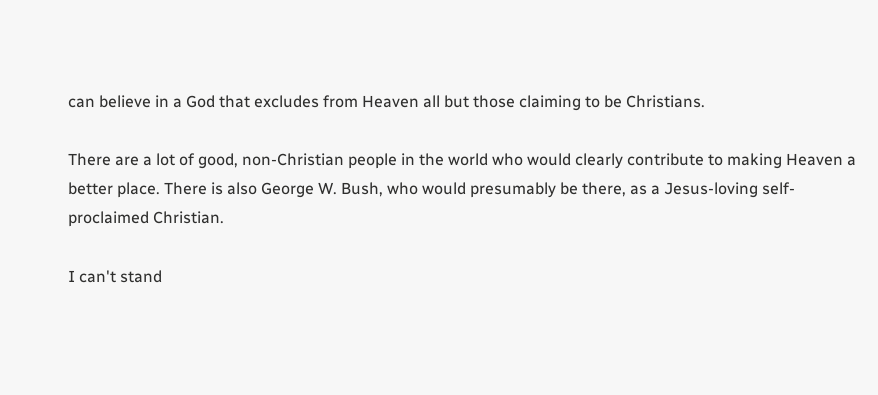can believe in a God that excludes from Heaven all but those claiming to be Christians.

There are a lot of good, non-Christian people in the world who would clearly contribute to making Heaven a better place. There is also George W. Bush, who would presumably be there, as a Jesus-loving self-proclaimed Christian.

I can't stand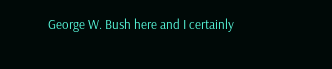George W. Bush here and I certainly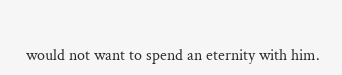would not want to spend an eternity with him.